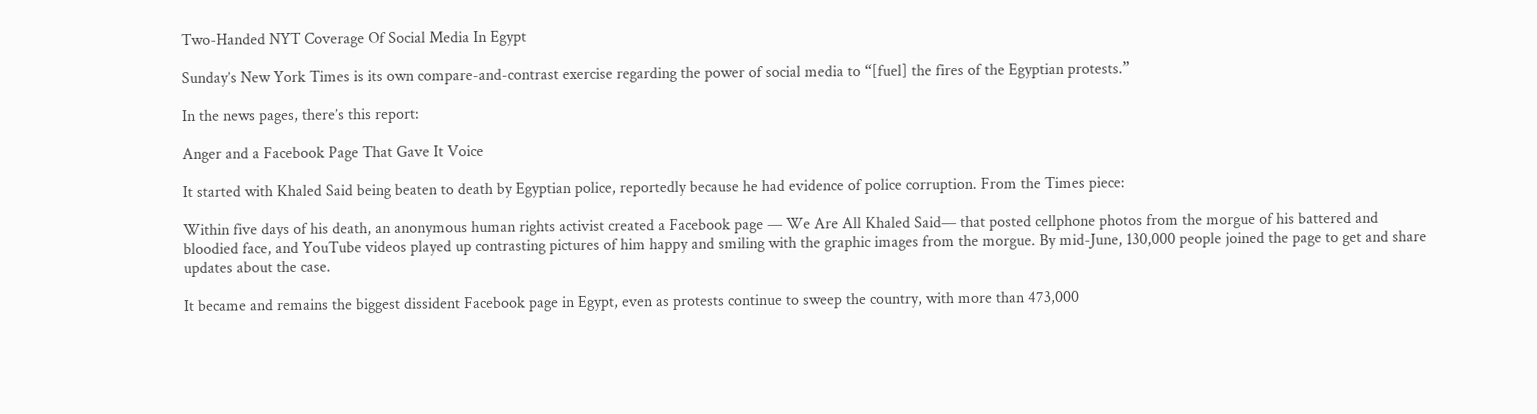Two-Handed NYT Coverage Of Social Media In Egypt

Sunday’s New York Times is its own compare-and-contrast exercise regarding the power of social media to “[fuel] the fires of the Egyptian protests.”

In the news pages, there’s this report:

Anger and a Facebook Page That Gave It Voice

It started with Khaled Said being beaten to death by Egyptian police, reportedly because he had evidence of police corruption. From the Times piece:

Within five days of his death, an anonymous human rights activist created a Facebook page — We Are All Khaled Said— that posted cellphone photos from the morgue of his battered and bloodied face, and YouTube videos played up contrasting pictures of him happy and smiling with the graphic images from the morgue. By mid-June, 130,000 people joined the page to get and share updates about the case.

It became and remains the biggest dissident Facebook page in Egypt, even as protests continue to sweep the country, with more than 473,000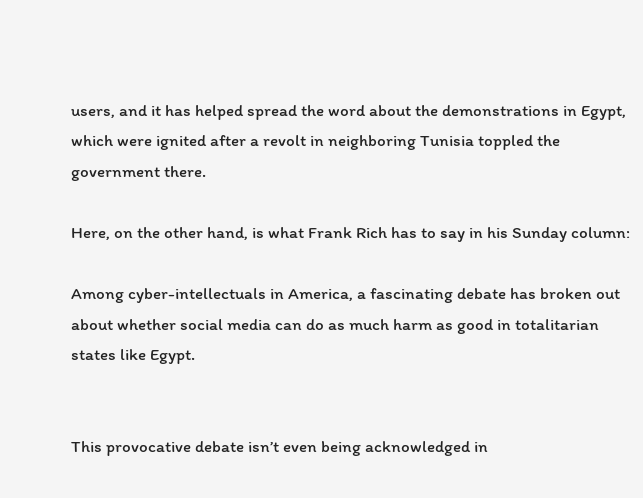users, and it has helped spread the word about the demonstrations in Egypt, which were ignited after a revolt in neighboring Tunisia toppled the government there.

Here, on the other hand, is what Frank Rich has to say in his Sunday column:

Among cyber-intellectuals in America, a fascinating debate has broken out about whether social media can do as much harm as good in totalitarian states like Egypt.


This provocative debate isn’t even being acknowledged in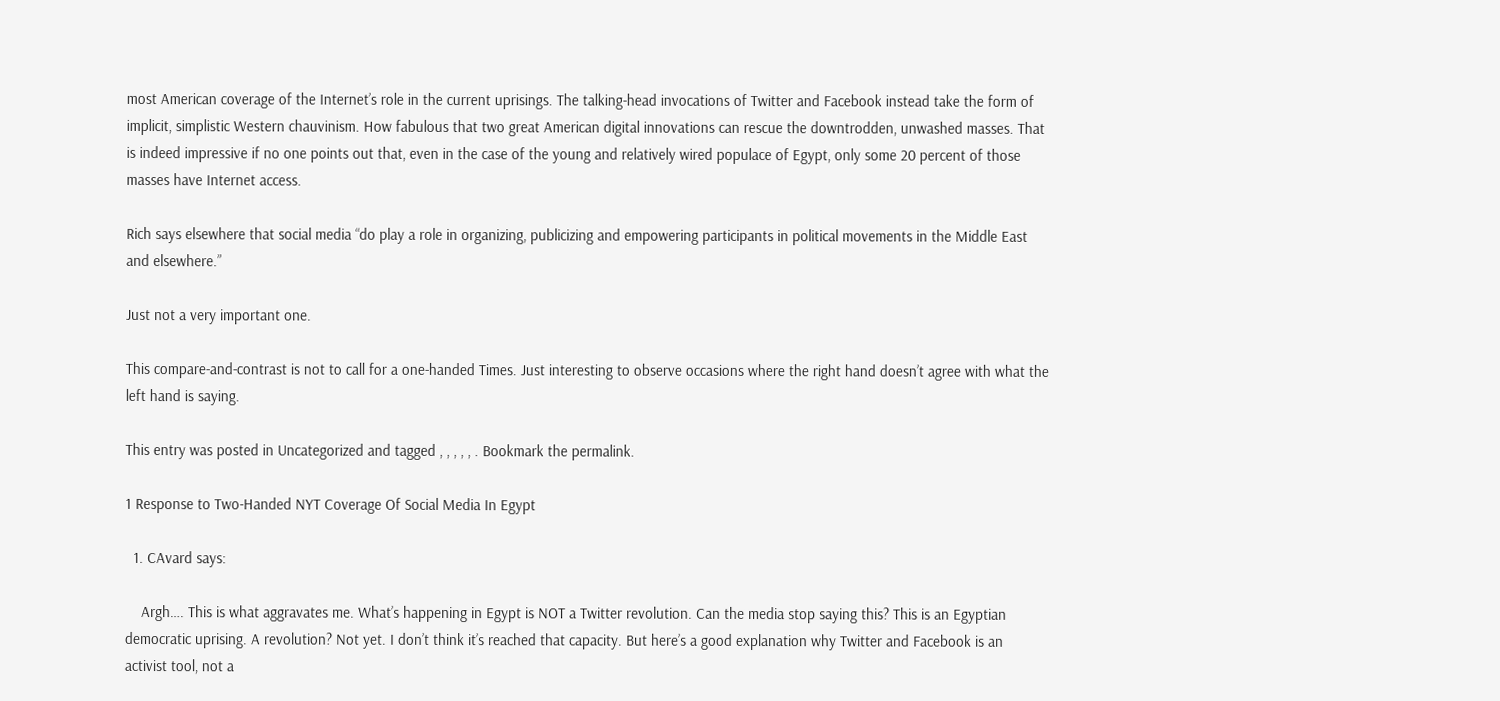most American coverage of the Internet’s role in the current uprisings. The talking-head invocations of Twitter and Facebook instead take the form of implicit, simplistic Western chauvinism. How fabulous that two great American digital innovations can rescue the downtrodden, unwashed masses. That is indeed impressive if no one points out that, even in the case of the young and relatively wired populace of Egypt, only some 20 percent of those masses have Internet access.

Rich says elsewhere that social media “do play a role in organizing, publicizing and empowering participants in political movements in the Middle East and elsewhere.”

Just not a very important one.

This compare-and-contrast is not to call for a one-handed Times. Just interesting to observe occasions where the right hand doesn’t agree with what the left hand is saying.

This entry was posted in Uncategorized and tagged , , , , , . Bookmark the permalink.

1 Response to Two-Handed NYT Coverage Of Social Media In Egypt

  1. CAvard says:

    Argh…. This is what aggravates me. What’s happening in Egypt is NOT a Twitter revolution. Can the media stop saying this? This is an Egyptian democratic uprising. A revolution? Not yet. I don’t think it’s reached that capacity. But here’s a good explanation why Twitter and Facebook is an activist tool, not a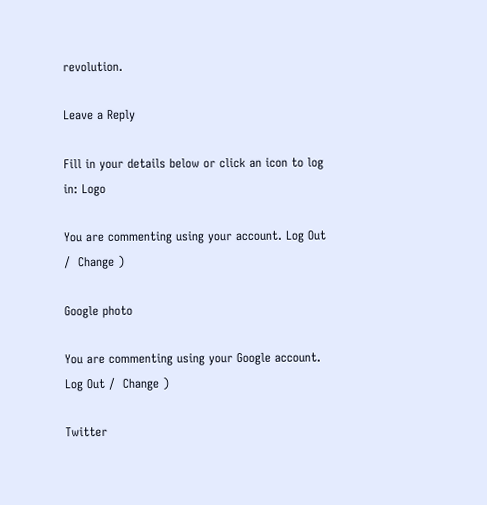revolution.

Leave a Reply

Fill in your details below or click an icon to log in: Logo

You are commenting using your account. Log Out /  Change )

Google photo

You are commenting using your Google account. Log Out /  Change )

Twitter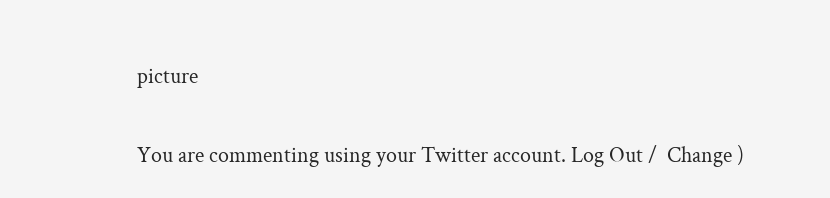picture

You are commenting using your Twitter account. Log Out /  Change )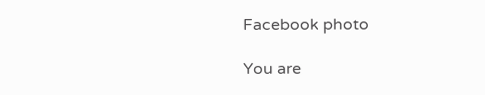Facebook photo

You are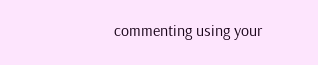commenting using your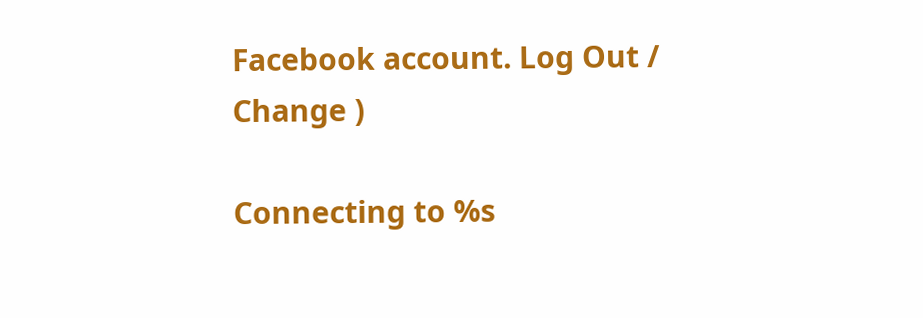Facebook account. Log Out /  Change )

Connecting to %s